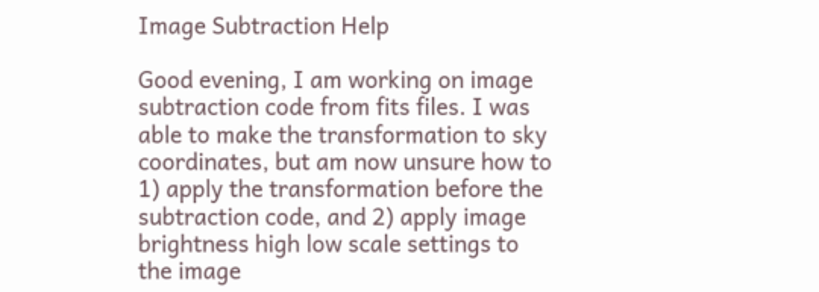Image Subtraction Help

Good evening, I am working on image subtraction code from fits files. I was able to make the transformation to sky coordinates, but am now unsure how to 1) apply the transformation before the subtraction code, and 2) apply image brightness high low scale settings to the image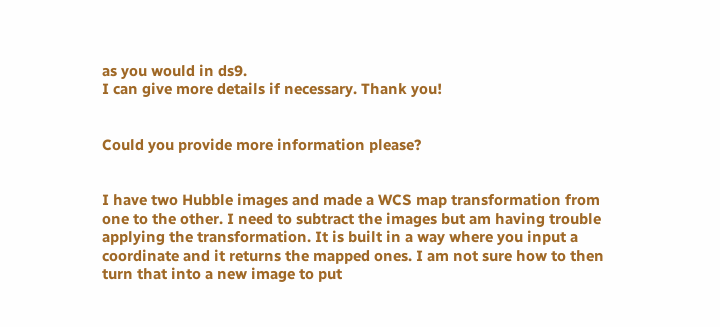as you would in ds9.
I can give more details if necessary. Thank you!


Could you provide more information please?


I have two Hubble images and made a WCS map transformation from one to the other. I need to subtract the images but am having trouble applying the transformation. It is built in a way where you input a coordinate and it returns the mapped ones. I am not sure how to then turn that into a new image to put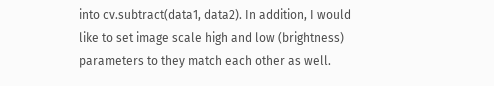into cv.subtract(data1, data2). In addition, I would like to set image scale high and low (brightness) parameters to they match each other as well.